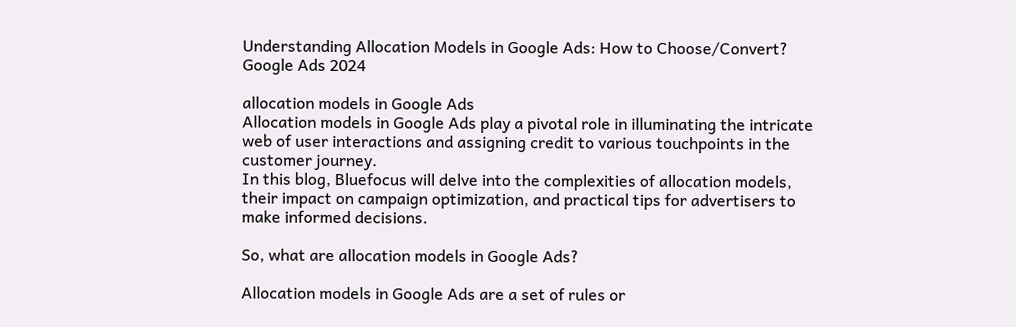Understanding Allocation Models in Google Ads: How to Choose/Convert? Google Ads 2024

allocation models in Google Ads
Allocation models in Google Ads play a pivotal role in illuminating the intricate web of user interactions and assigning credit to various touchpoints in the customer journey.
In this blog, Bluefocus will delve into the complexities of allocation models, their impact on campaign optimization, and practical tips for advertisers to make informed decisions.

So, what are allocation models in Google Ads?

Allocation models in Google Ads are a set of rules or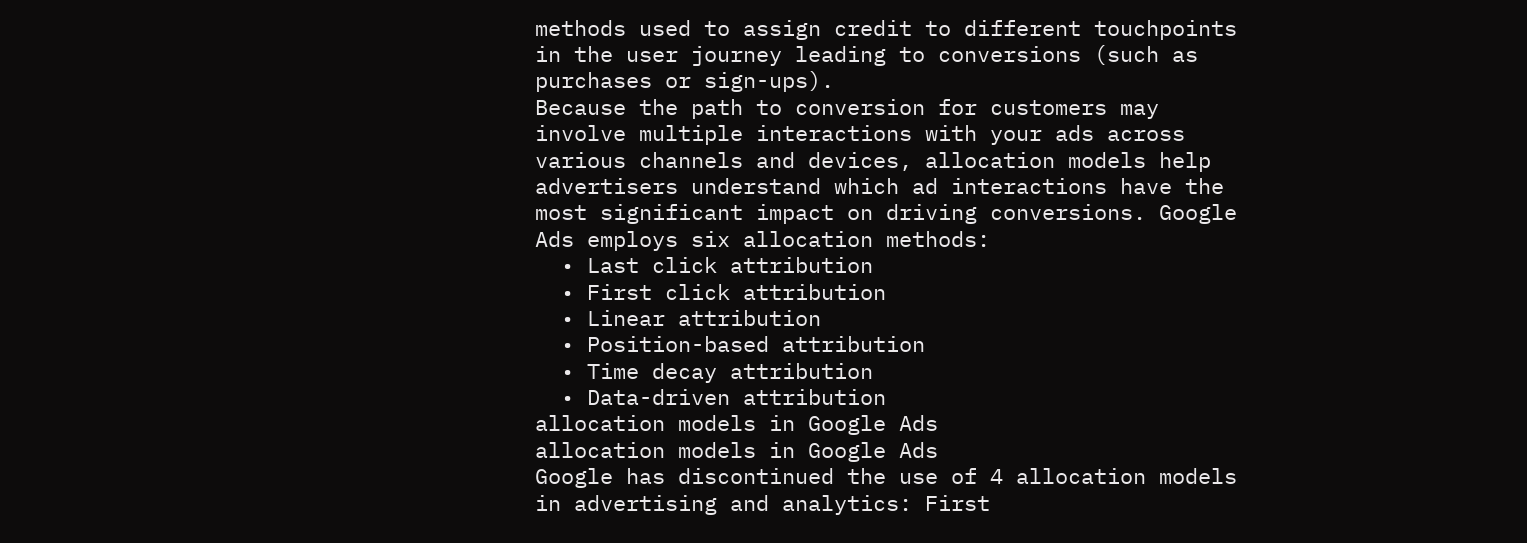methods used to assign credit to different touchpoints in the user journey leading to conversions (such as purchases or sign-ups).
Because the path to conversion for customers may involve multiple interactions with your ads across various channels and devices, allocation models help advertisers understand which ad interactions have the most significant impact on driving conversions. Google Ads employs six allocation methods:
  • Last click attribution
  • First click attribution
  • Linear attribution
  • Position-based attribution
  • Time decay attribution
  • Data-driven attribution
allocation models in Google Ads
allocation models in Google Ads
Google has discontinued the use of 4 allocation models in advertising and analytics: First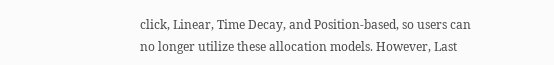click, Linear, Time Decay, and Position-based, so users can no longer utilize these allocation models. However, Last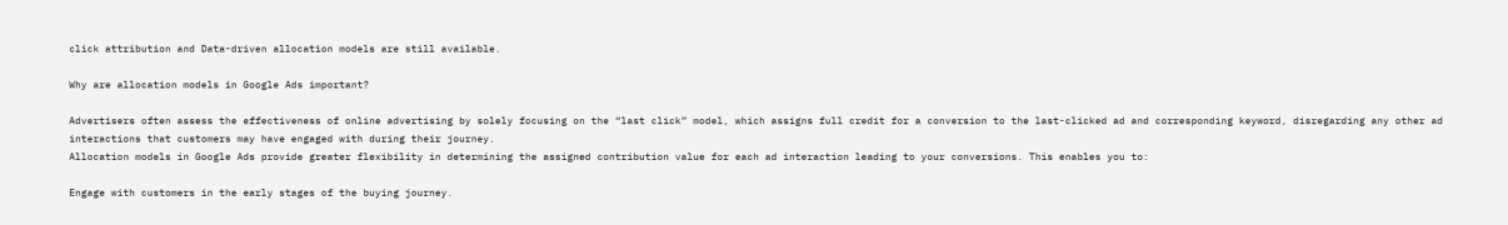click attribution and Data-driven allocation models are still available.

Why are allocation models in Google Ads important?

Advertisers often assess the effectiveness of online advertising by solely focusing on the “last click” model, which assigns full credit for a conversion to the last-clicked ad and corresponding keyword, disregarding any other ad interactions that customers may have engaged with during their journey.
Allocation models in Google Ads provide greater flexibility in determining the assigned contribution value for each ad interaction leading to your conversions. This enables you to:

Engage with customers in the early stages of the buying journey.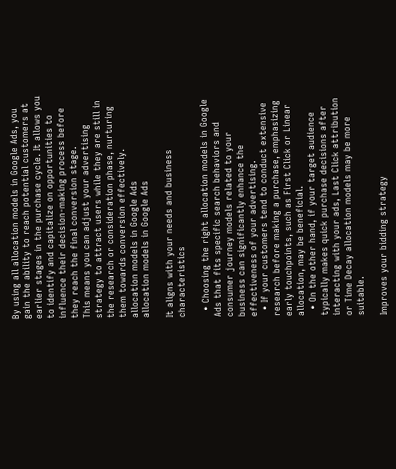By using all allocation models in Google Ads, you gain the ability to reach potential customers at earlier stages in the purchase cycle. It allows you to identify and capitalize on opportunities to influence their decision-making process before they reach the final conversion stage.
This means you can adjust your advertising strategy to attract users while they are still in the research or consideration phase, nurturing them towards conversion effectively.
allocation models in Google Ads
allocation models in Google Ads

It aligns with your needs and business characteristics

  • Choosing the right allocation models in Google Ads that fits specific search behaviors and consumer journey models related to your business can significantly enhance the effectiveness of your advertising.
  • If your customers tend to conduct extensive research before making a purchase, emphasizing early touchpoints, such as First Click or Linear allocation, may be beneficial.
  • On the other hand, if your target audience typically makes quick purchase decisions after interacting with your ads, Last Click attribution or Time Decay allocation models may be more suitable.

Improves your bidding strategy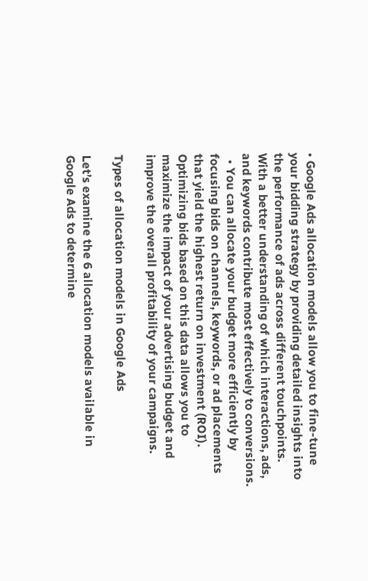• Google Ads allocation models allow you to fine-tune your bidding strategy by providing detailed insights into the performance of ads across different touchpoints. With a better understanding of which interactions, ads, and keywords contribute most effectively to conversions.
  • You can allocate your budget more efficiently by focusing bids on channels, keywords, or ad placements that yield the highest return on investment (ROI). Optimizing bids based on this data allows you to maximize the impact of your advertising budget and improve the overall profitability of your campaigns.

Types of allocation models in Google Ads

Let’s examine the 6 allocation models available in Google Ads to determine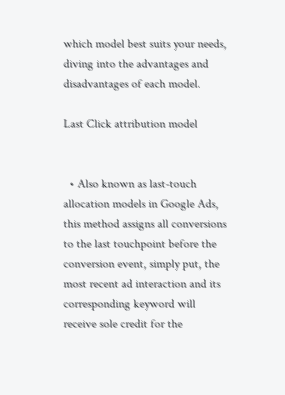which model best suits your needs, diving into the advantages and disadvantages of each model.

Last Click attribution model


  • Also known as last-touch allocation models in Google Ads, this method assigns all conversions to the last touchpoint before the conversion event, simply put, the most recent ad interaction and its corresponding keyword will receive sole credit for the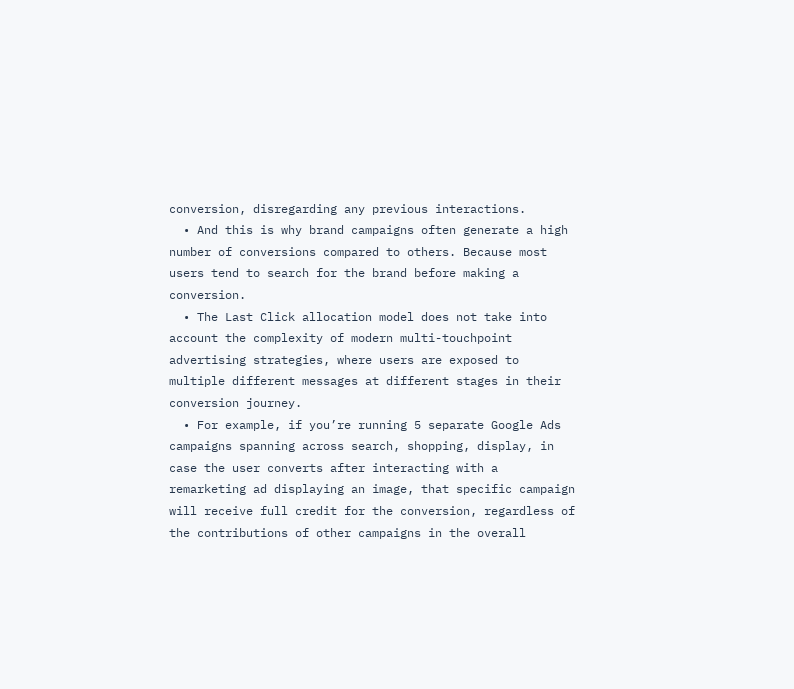conversion, disregarding any previous interactions.
  • And this is why brand campaigns often generate a high number of conversions compared to others. Because most users tend to search for the brand before making a conversion.
  • The Last Click allocation model does not take into account the complexity of modern multi-touchpoint advertising strategies, where users are exposed to multiple different messages at different stages in their conversion journey.
  • For example, if you’re running 5 separate Google Ads campaigns spanning across search, shopping, display, in case the user converts after interacting with a remarketing ad displaying an image, that specific campaign will receive full credit for the conversion, regardless of the contributions of other campaigns in the overall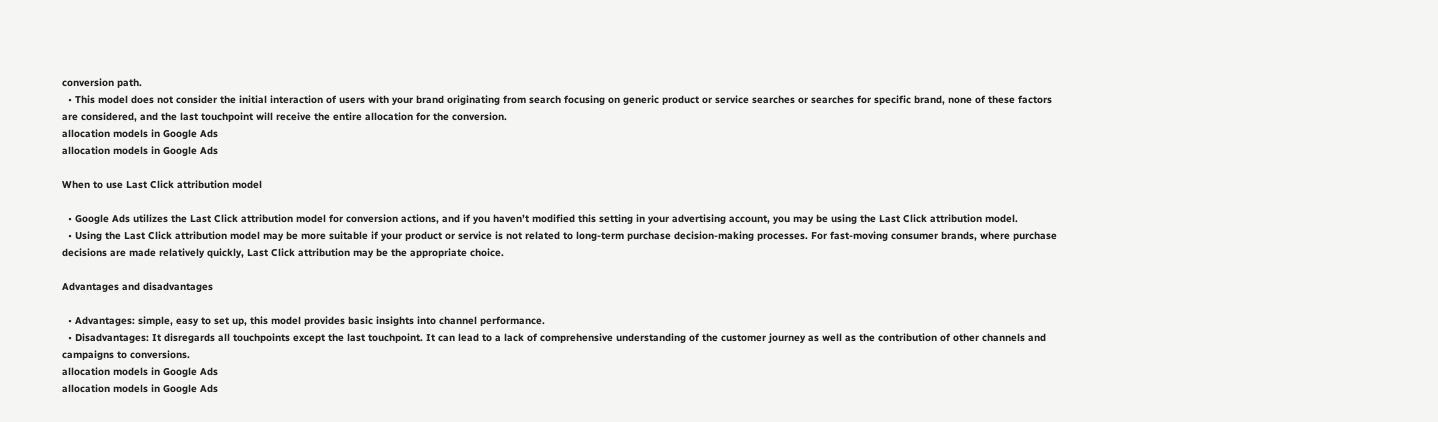conversion path.
  • This model does not consider the initial interaction of users with your brand originating from search focusing on generic product or service searches or searches for specific brand, none of these factors are considered, and the last touchpoint will receive the entire allocation for the conversion.
allocation models in Google Ads
allocation models in Google Ads

When to use Last Click attribution model

  • Google Ads utilizes the Last Click attribution model for conversion actions, and if you haven’t modified this setting in your advertising account, you may be using the Last Click attribution model.
  • Using the Last Click attribution model may be more suitable if your product or service is not related to long-term purchase decision-making processes. For fast-moving consumer brands, where purchase decisions are made relatively quickly, Last Click attribution may be the appropriate choice.

Advantages and disadvantages

  • Advantages: simple, easy to set up, this model provides basic insights into channel performance.
  • Disadvantages: It disregards all touchpoints except the last touchpoint. It can lead to a lack of comprehensive understanding of the customer journey as well as the contribution of other channels and campaigns to conversions.
allocation models in Google Ads
allocation models in Google Ads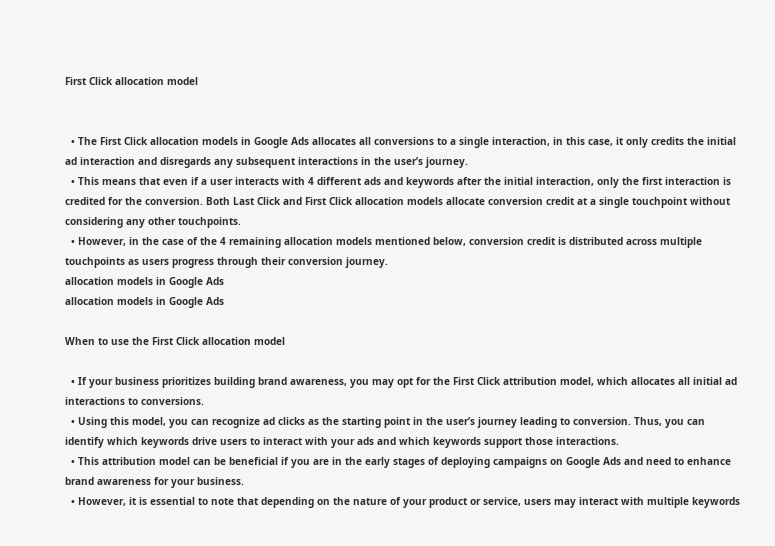First Click allocation model


  • The First Click allocation models in Google Ads allocates all conversions to a single interaction, in this case, it only credits the initial ad interaction and disregards any subsequent interactions in the user’s journey.
  • This means that even if a user interacts with 4 different ads and keywords after the initial interaction, only the first interaction is credited for the conversion. Both Last Click and First Click allocation models allocate conversion credit at a single touchpoint without considering any other touchpoints.
  • However, in the case of the 4 remaining allocation models mentioned below, conversion credit is distributed across multiple touchpoints as users progress through their conversion journey.
allocation models in Google Ads
allocation models in Google Ads

When to use the First Click allocation model

  • If your business prioritizes building brand awareness, you may opt for the First Click attribution model, which allocates all initial ad interactions to conversions.
  • Using this model, you can recognize ad clicks as the starting point in the user’s journey leading to conversion. Thus, you can identify which keywords drive users to interact with your ads and which keywords support those interactions.
  • This attribution model can be beneficial if you are in the early stages of deploying campaigns on Google Ads and need to enhance brand awareness for your business.
  • However, it is essential to note that depending on the nature of your product or service, users may interact with multiple keywords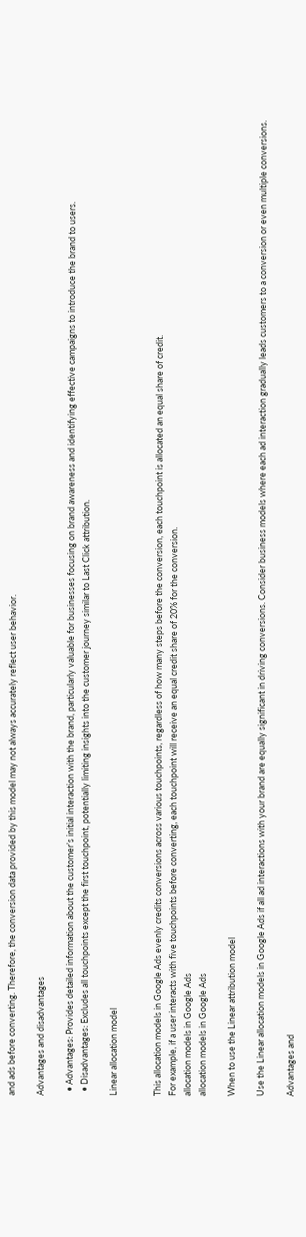and ads before converting. Therefore, the conversion data provided by this model may not always accurately reflect user behavior.

Advantages and disadvantages

  • Advantages: Provides detailed information about the customer’s initial interaction with the brand, particularly valuable for businesses focusing on brand awareness and identifying effective campaigns to introduce the brand to users.
  • Disadvantages: Excludes all touchpoints except the first touchpoint, potentially limiting insights into the customer journey similar to Last Click attribution.

Linear allocation model


This allocation models in Google Ads evenly credits conversions across various touchpoints, regardless of how many steps before the conversion, each touchpoint is allocated an equal share of credit.
For example, if a user interacts with five touchpoints before converting, each touchpoint will receive an equal credit share of 20% for the conversion.
allocation models in Google Ads
allocation models in Google Ads

When to use the Linear attribution model

Use the Linear allocation models in Google Ads if all ad interactions with your brand are equally significant in driving conversions. Consider business models where each ad interaction gradually leads customers to a conversion or even multiple conversions.

Advantages and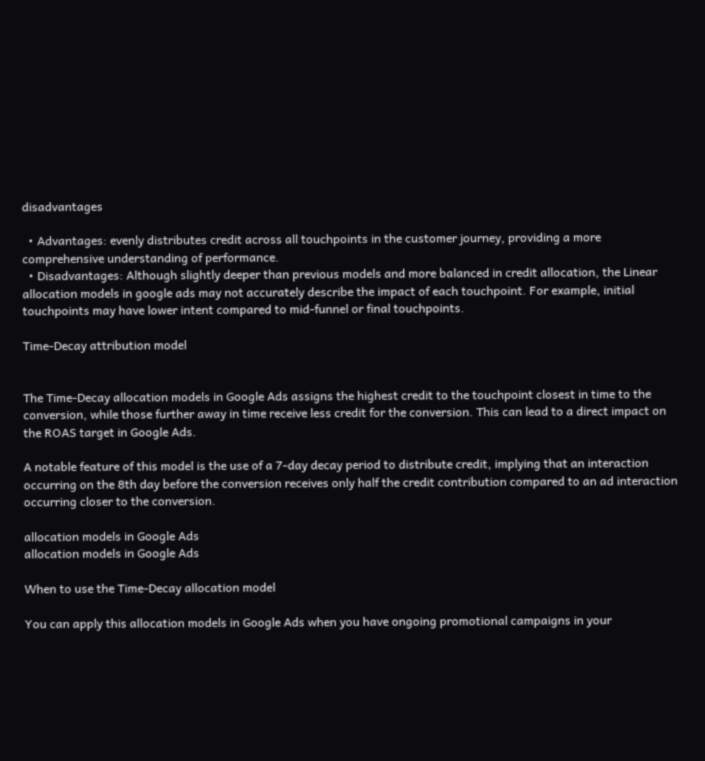disadvantages

  • Advantages: evenly distributes credit across all touchpoints in the customer journey, providing a more comprehensive understanding of performance.
  • Disadvantages: Although slightly deeper than previous models and more balanced in credit allocation, the Linear allocation models in google ads may not accurately describe the impact of each touchpoint. For example, initial touchpoints may have lower intent compared to mid-funnel or final touchpoints.

Time-Decay attribution model


The Time-Decay allocation models in Google Ads assigns the highest credit to the touchpoint closest in time to the conversion, while those further away in time receive less credit for the conversion. This can lead to a direct impact on the ROAS target in Google Ads.

A notable feature of this model is the use of a 7-day decay period to distribute credit, implying that an interaction occurring on the 8th day before the conversion receives only half the credit contribution compared to an ad interaction occurring closer to the conversion.

allocation models in Google Ads
allocation models in Google Ads

When to use the Time-Decay allocation model

You can apply this allocation models in Google Ads when you have ongoing promotional campaigns in your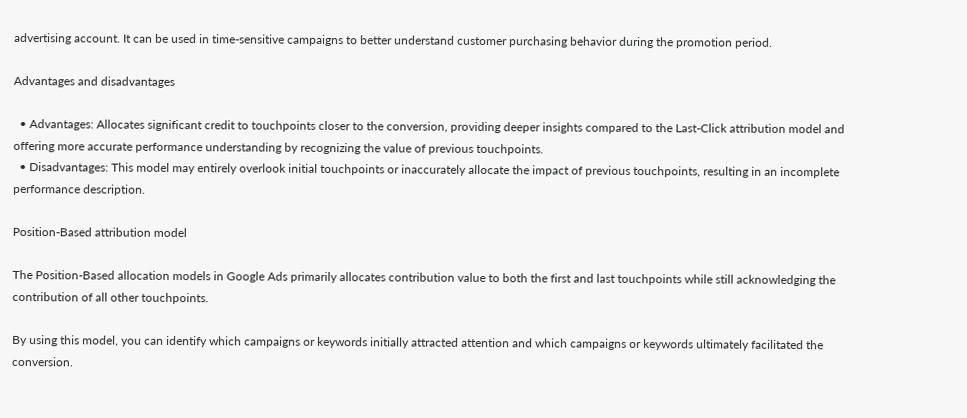advertising account. It can be used in time-sensitive campaigns to better understand customer purchasing behavior during the promotion period.

Advantages and disadvantages

  • Advantages: Allocates significant credit to touchpoints closer to the conversion, providing deeper insights compared to the Last-Click attribution model and offering more accurate performance understanding by recognizing the value of previous touchpoints.
  • Disadvantages: This model may entirely overlook initial touchpoints or inaccurately allocate the impact of previous touchpoints, resulting in an incomplete performance description.

Position-Based attribution model

The Position-Based allocation models in Google Ads primarily allocates contribution value to both the first and last touchpoints while still acknowledging the contribution of all other touchpoints.

By using this model, you can identify which campaigns or keywords initially attracted attention and which campaigns or keywords ultimately facilitated the conversion.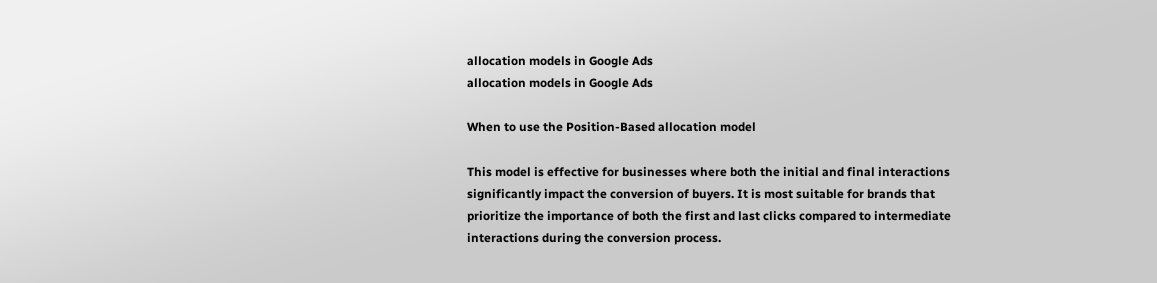allocation models in Google Ads
allocation models in Google Ads

When to use the Position-Based allocation model

This model is effective for businesses where both the initial and final interactions significantly impact the conversion of buyers. It is most suitable for brands that prioritize the importance of both the first and last clicks compared to intermediate interactions during the conversion process.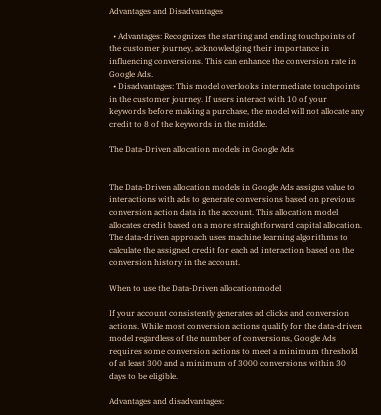Advantages and Disadvantages

  • Advantages: Recognizes the starting and ending touchpoints of the customer journey, acknowledging their importance in influencing conversions. This can enhance the conversion rate in Google Ads.
  • Disadvantages: This model overlooks intermediate touchpoints in the customer journey. If users interact with 10 of your keywords before making a purchase, the model will not allocate any credit to 8 of the keywords in the middle.

The Data-Driven allocation models in Google Ads


The Data-Driven allocation models in Google Ads assigns value to interactions with ads to generate conversions based on previous conversion action data in the account. This allocation model allocates credit based on a more straightforward capital allocation.
The data-driven approach uses machine learning algorithms to calculate the assigned credit for each ad interaction based on the conversion history in the account.

When to use the Data-Driven allocationmodel

If your account consistently generates ad clicks and conversion actions. While most conversion actions qualify for the data-driven model regardless of the number of conversions, Google Ads requires some conversion actions to meet a minimum threshold of at least 300 and a minimum of 3000 conversions within 30 days to be eligible.

Advantages and disadvantages: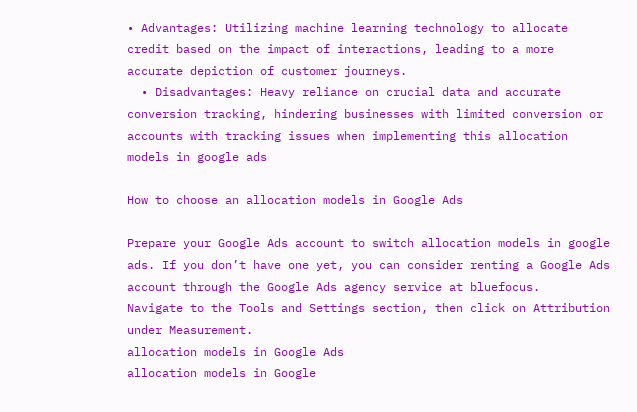• Advantages: Utilizing machine learning technology to allocate credit based on the impact of interactions, leading to a more accurate depiction of customer journeys.
  • Disadvantages: Heavy reliance on crucial data and accurate conversion tracking, hindering businesses with limited conversion or accounts with tracking issues when implementing this allocation models in google ads

How to choose an allocation models in Google Ads

Prepare your Google Ads account to switch allocation models in google ads. If you don’t have one yet, you can consider renting a Google Ads account through the Google Ads agency service at bluefocus.
Navigate to the Tools and Settings section, then click on Attribution under Measurement.
allocation models in Google Ads
allocation models in Google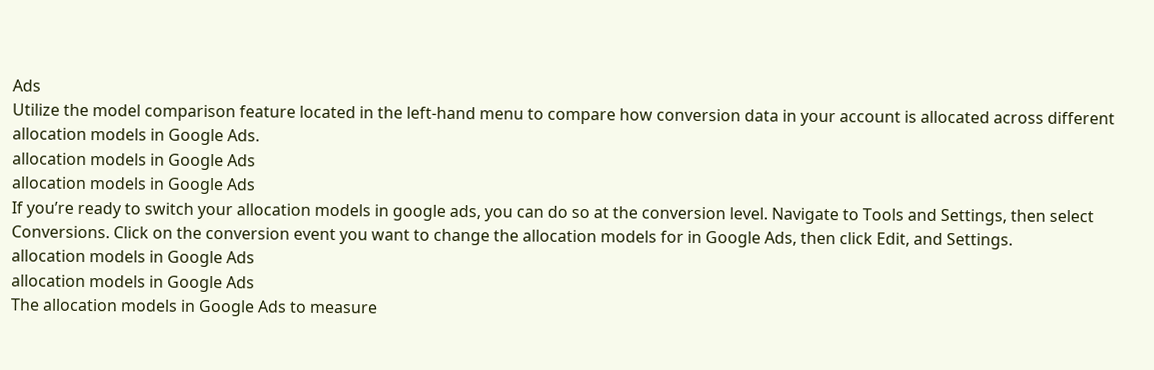Ads
Utilize the model comparison feature located in the left-hand menu to compare how conversion data in your account is allocated across different allocation models in Google Ads.
allocation models in Google Ads
allocation models in Google Ads
If you’re ready to switch your allocation models in google ads, you can do so at the conversion level. Navigate to Tools and Settings, then select Conversions. Click on the conversion event you want to change the allocation models for in Google Ads, then click Edit, and Settings.
allocation models in Google Ads
allocation models in Google Ads
The allocation models in Google Ads to measure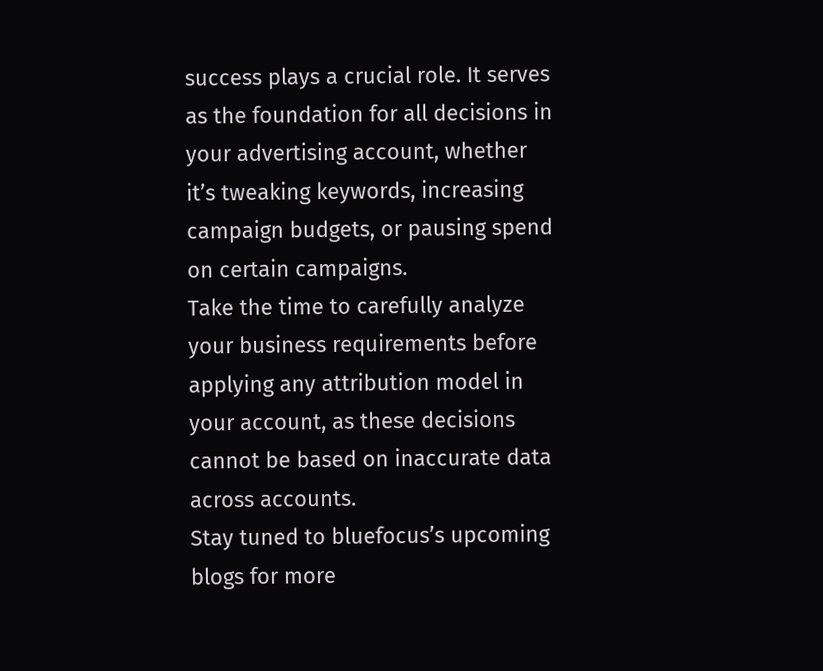success plays a crucial role. It serves as the foundation for all decisions in your advertising account, whether it’s tweaking keywords, increasing campaign budgets, or pausing spend on certain campaigns.
Take the time to carefully analyze your business requirements before applying any attribution model in your account, as these decisions cannot be based on inaccurate data across accounts.
Stay tuned to bluefocus’s upcoming blogs for more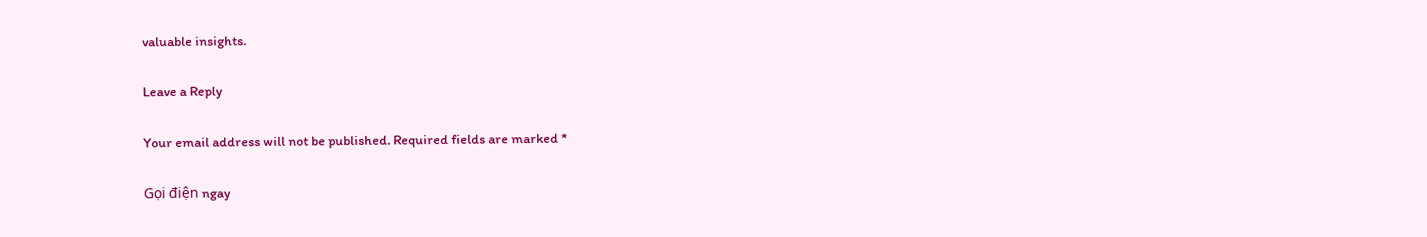valuable insights.

Leave a Reply

Your email address will not be published. Required fields are marked *

Gọi điện ngay